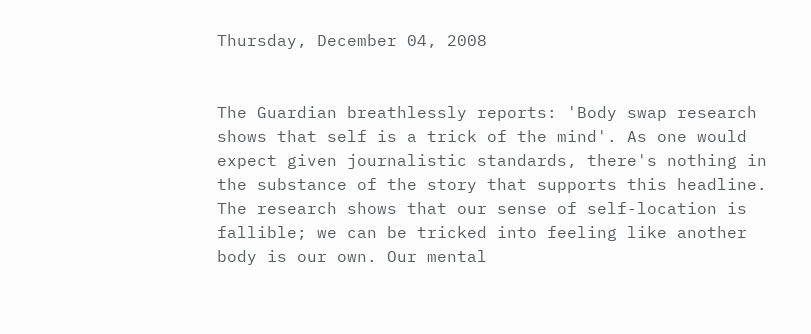Thursday, December 04, 2008


The Guardian breathlessly reports: 'Body swap research shows that self is a trick of the mind'. As one would expect given journalistic standards, there's nothing in the substance of the story that supports this headline. The research shows that our sense of self-location is fallible; we can be tricked into feeling like another body is our own. Our mental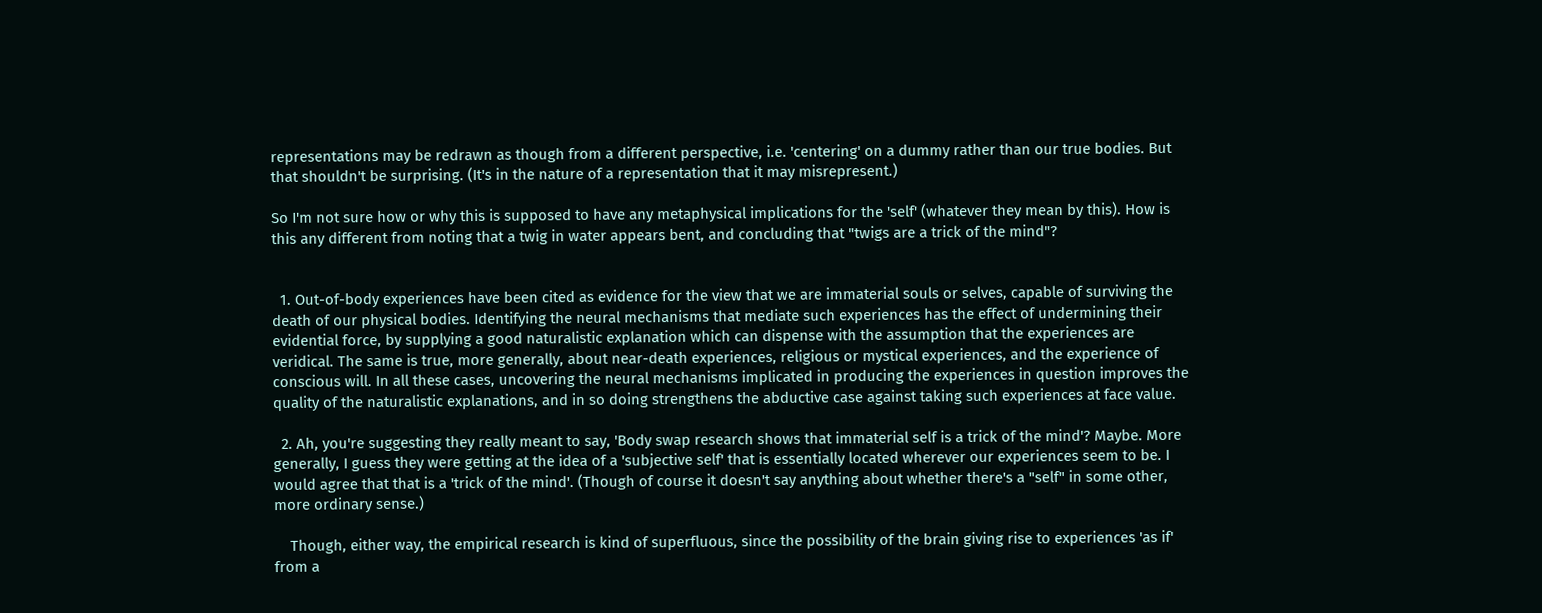representations may be redrawn as though from a different perspective, i.e. 'centering' on a dummy rather than our true bodies. But that shouldn't be surprising. (It's in the nature of a representation that it may misrepresent.)

So I'm not sure how or why this is supposed to have any metaphysical implications for the 'self' (whatever they mean by this). How is this any different from noting that a twig in water appears bent, and concluding that "twigs are a trick of the mind"?


  1. Out-of-body experiences have been cited as evidence for the view that we are immaterial souls or selves, capable of surviving the death of our physical bodies. Identifying the neural mechanisms that mediate such experiences has the effect of undermining their evidential force, by supplying a good naturalistic explanation which can dispense with the assumption that the experiences are veridical. The same is true, more generally, about near-death experiences, religious or mystical experiences, and the experience of conscious will. In all these cases, uncovering the neural mechanisms implicated in producing the experiences in question improves the quality of the naturalistic explanations, and in so doing strengthens the abductive case against taking such experiences at face value.

  2. Ah, you're suggesting they really meant to say, 'Body swap research shows that immaterial self is a trick of the mind'? Maybe. More generally, I guess they were getting at the idea of a 'subjective self' that is essentially located wherever our experiences seem to be. I would agree that that is a 'trick of the mind'. (Though of course it doesn't say anything about whether there's a "self" in some other, more ordinary sense.)

    Though, either way, the empirical research is kind of superfluous, since the possibility of the brain giving rise to experiences 'as if' from a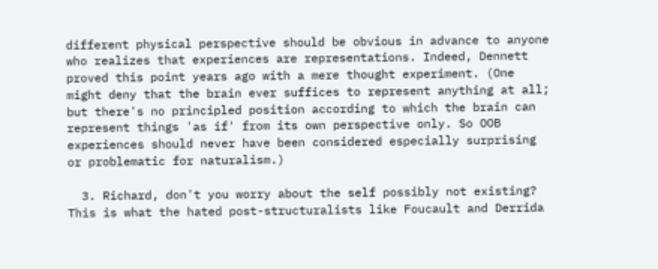different physical perspective should be obvious in advance to anyone who realizes that experiences are representations. Indeed, Dennett proved this point years ago with a mere thought experiment. (One might deny that the brain ever suffices to represent anything at all; but there's no principled position according to which the brain can represent things 'as if' from its own perspective only. So OOB experiences should never have been considered especially surprising or problematic for naturalism.)

  3. Richard, don't you worry about the self possibly not existing? This is what the hated post-structuralists like Foucault and Derrida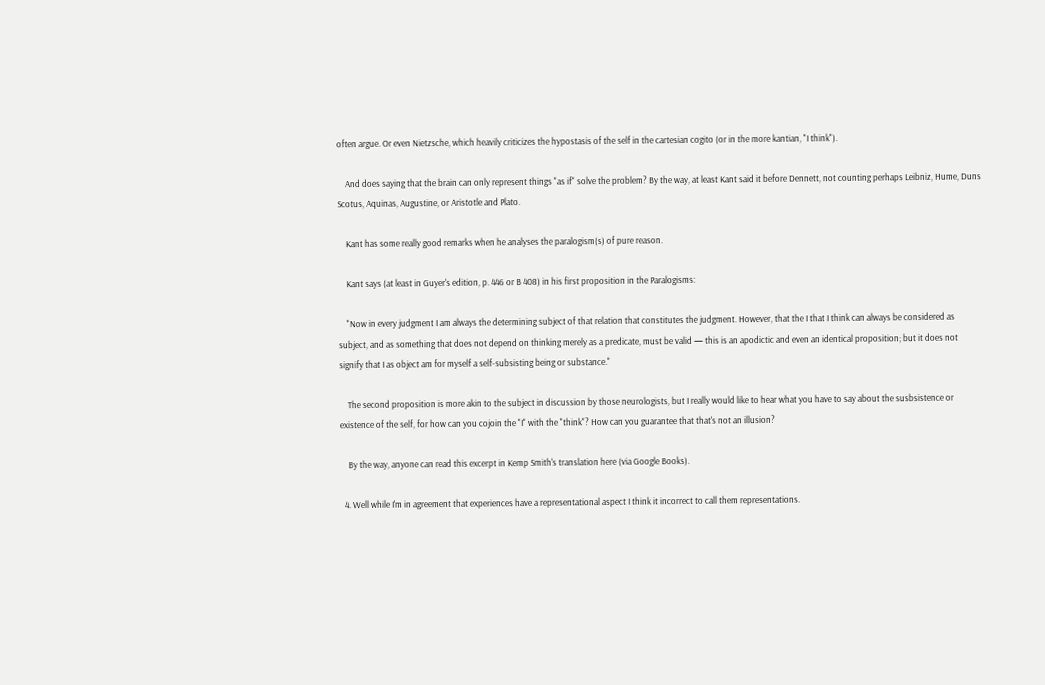often argue. Or even Nietzsche, which heavily criticizes the hypostasis of the self in the cartesian cogito (or in the more kantian, "I think").

    And does saying that the brain can only represent things "as if" solve the problem? By the way, at least Kant said it before Dennett, not counting perhaps Leibniz, Hume, Duns Scotus, Aquinas, Augustine, or Aristotle and Plato.

    Kant has some really good remarks when he analyses the paralogism(s) of pure reason.

    Kant says (at least in Guyer's edition, p. 446 or B 408) in his first proposition in the Paralogisms:

    "Now in every judgment I am always the determining subject of that relation that constitutes the judgment. However, that the I that I think can always be considered as subject, and as something that does not depend on thinking merely as a predicate, must be valid — this is an apodictic and even an identical proposition; but it does not signify that I as object am for myself a self-subsisting being or substance."

    The second proposition is more akin to the subject in discussion by those neurologists, but I really would like to hear what you have to say about the susbsistence or existence of the self, for how can you cojoin the "I" with the "think"? How can you guarantee that that's not an illusion?

    By the way, anyone can read this excerpt in Kemp Smith's translation here (via Google Books).

  4. Well while I'm in agreement that experiences have a representational aspect I think it incorrect to call them representations.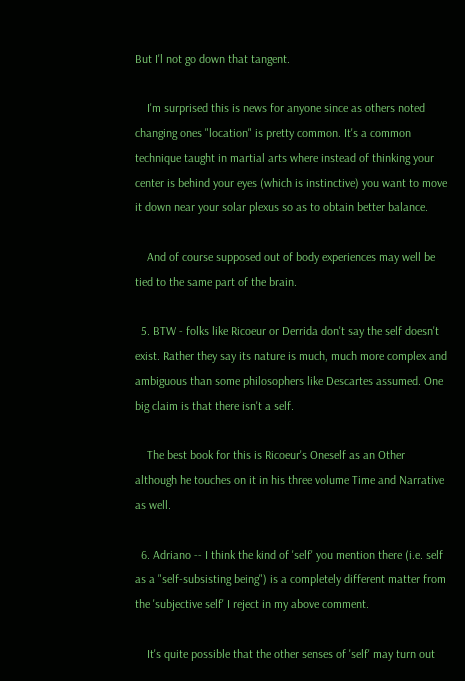But I'l not go down that tangent.

    I'm surprised this is news for anyone since as others noted changing ones "location" is pretty common. It's a common technique taught in martial arts where instead of thinking your center is behind your eyes (which is instinctive) you want to move it down near your solar plexus so as to obtain better balance.

    And of course supposed out of body experiences may well be tied to the same part of the brain.

  5. BTW - folks like Ricoeur or Derrida don't say the self doesn't exist. Rather they say its nature is much, much more complex and ambiguous than some philosophers like Descartes assumed. One big claim is that there isn't a self.

    The best book for this is Ricoeur's Oneself as an Other although he touches on it in his three volume Time and Narrative as well.

  6. Adriano -- I think the kind of 'self' you mention there (i.e. self as a "self-subsisting being") is a completely different matter from the 'subjective self' I reject in my above comment.

    It's quite possible that the other senses of 'self' may turn out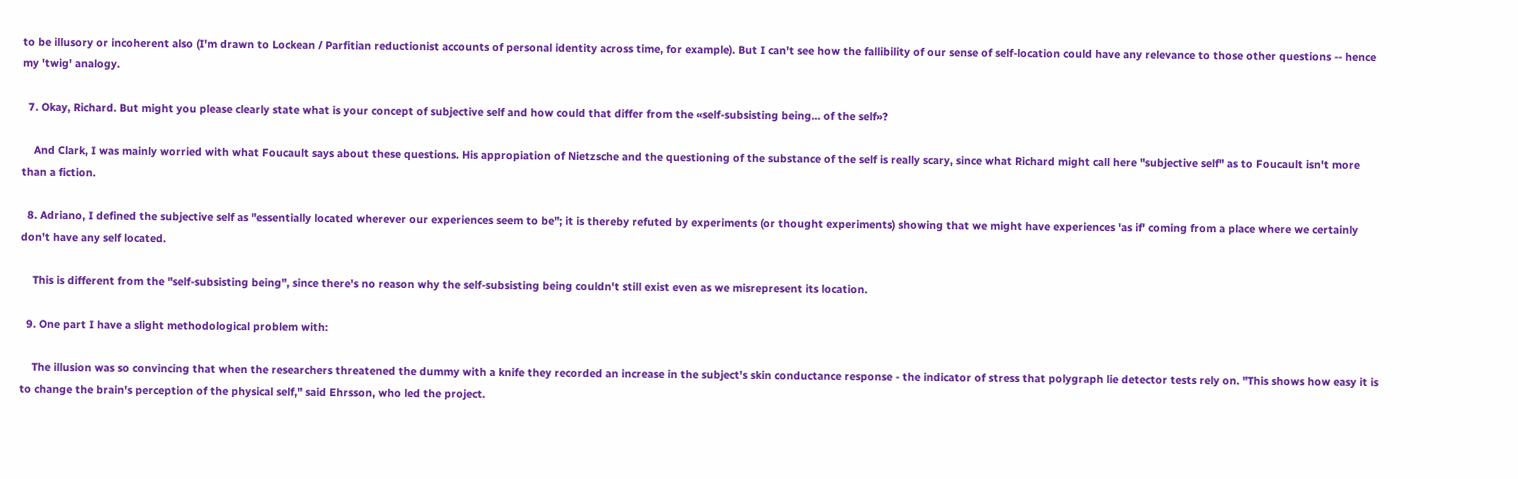to be illusory or incoherent also (I'm drawn to Lockean / Parfitian reductionist accounts of personal identity across time, for example). But I can't see how the fallibility of our sense of self-location could have any relevance to those other questions -- hence my 'twig' analogy.

  7. Okay, Richard. But might you please clearly state what is your concept of subjective self and how could that differ from the «self-subsisting being... of the self»?

    And Clark, I was mainly worried with what Foucault says about these questions. His appropiation of Nietzsche and the questioning of the substance of the self is really scary, since what Richard might call here "subjective self" as to Foucault isn't more than a fiction.

  8. Adriano, I defined the subjective self as "essentially located wherever our experiences seem to be"; it is thereby refuted by experiments (or thought experiments) showing that we might have experiences 'as if' coming from a place where we certainly don't have any self located.

    This is different from the "self-subsisting being", since there's no reason why the self-subsisting being couldn't still exist even as we misrepresent its location.

  9. One part I have a slight methodological problem with:

    The illusion was so convincing that when the researchers threatened the dummy with a knife they recorded an increase in the subject's skin conductance response - the indicator of stress that polygraph lie detector tests rely on. "This shows how easy it is to change the brain's perception of the physical self," said Ehrsson, who led the project.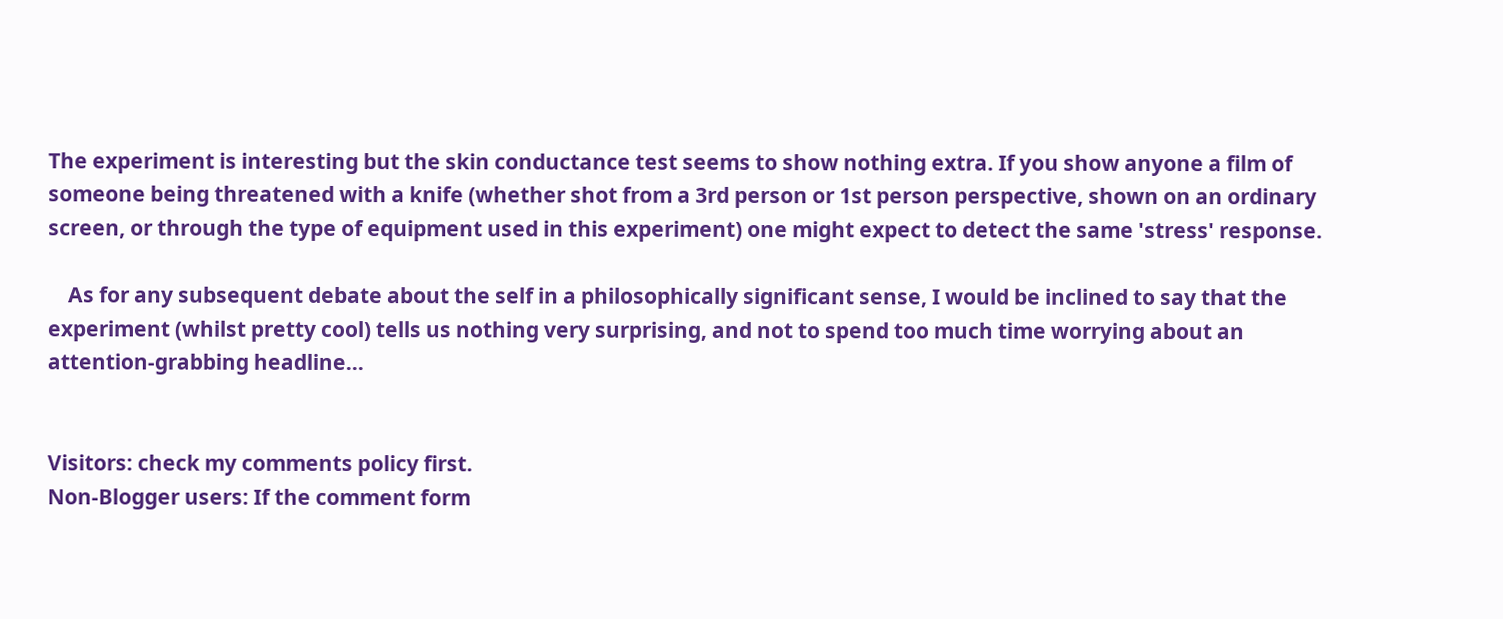The experiment is interesting but the skin conductance test seems to show nothing extra. If you show anyone a film of someone being threatened with a knife (whether shot from a 3rd person or 1st person perspective, shown on an ordinary screen, or through the type of equipment used in this experiment) one might expect to detect the same 'stress' response.

    As for any subsequent debate about the self in a philosophically significant sense, I would be inclined to say that the experiment (whilst pretty cool) tells us nothing very surprising, and not to spend too much time worrying about an attention-grabbing headline...


Visitors: check my comments policy first.
Non-Blogger users: If the comment form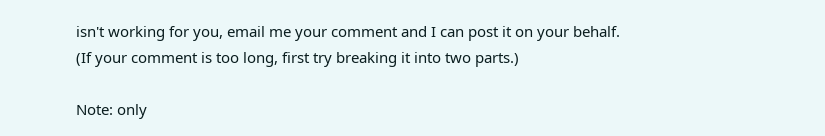isn't working for you, email me your comment and I can post it on your behalf. (If your comment is too long, first try breaking it into two parts.)

Note: only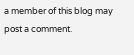a member of this blog may post a comment.